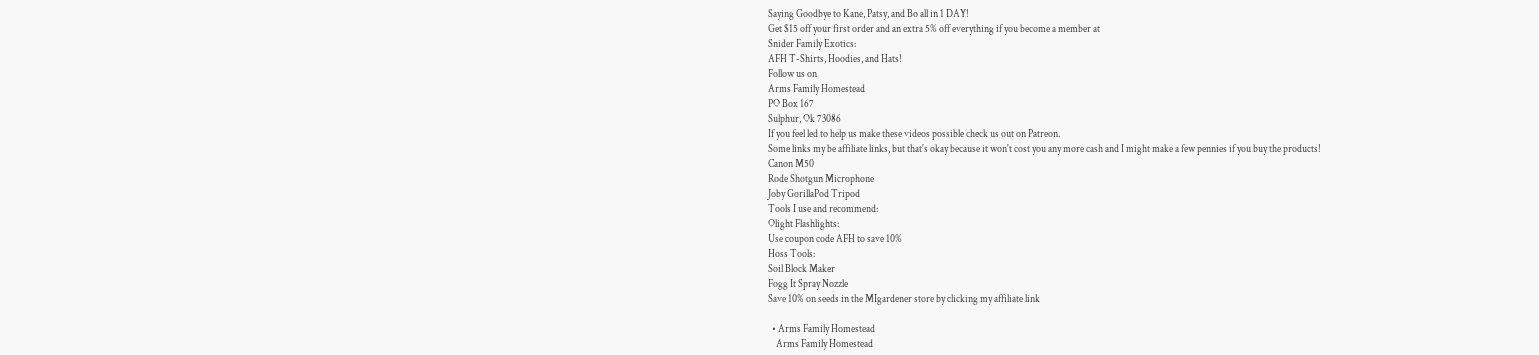Saying Goodbye to Kane, Patsy, and Bo all in 1 DAY!
Get $15 off your first order and an extra 5% off everything if you become a member at
Snider Family Exotics:
AFH T-Shirts, Hoodies, and Hats!
Follow us on
Arms Family Homestead
PO Box 167
Sulphur, Ok 73086
If you feel led to help us make these videos possible check us out on Patreon.
Some links my be affiliate links, but that's okay because it won't cost you any more cash and I might make a few pennies if you buy the products!
Canon M50
Rode Shotgun Microphone
Joby GorillaPod Tripod
Tools I use and recommend:
Olight Flashlights:
Use coupon code AFH to save 10%
Hoss Tools:
Soil Block Maker
Fogg It Spray Nozzle
Save 10% on seeds in the MIgardener store by clicking my affiliate link

  • Arms Family Homestead
    Arms Family Homestead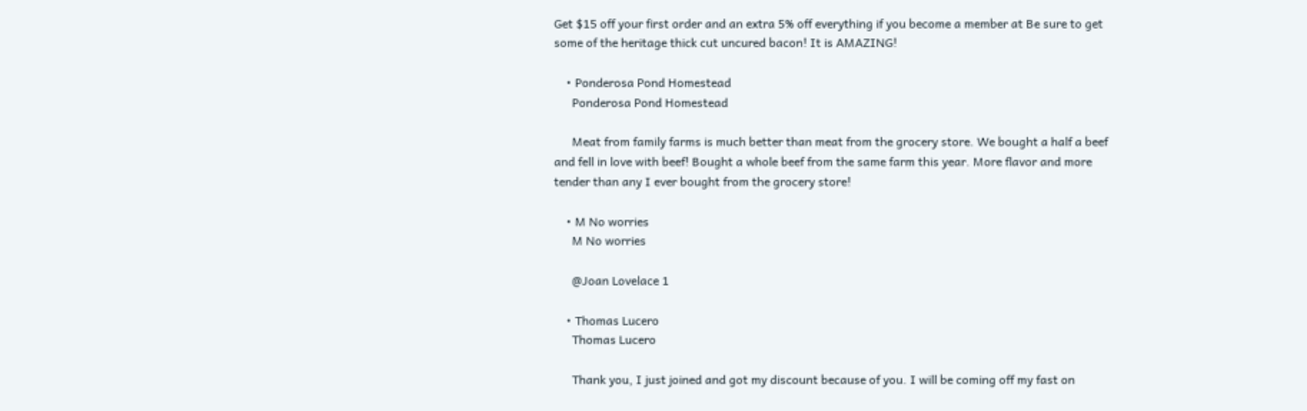Get $15 off your first order and an extra 5% off everything if you become a member at Be sure to get some of the heritage thick cut uncured bacon! It is AMAZING!

    • Ponderosa Pond Homestead
      Ponderosa Pond Homestead

      Meat from family farms is much better than meat from the grocery store. We bought a half a beef and fell in love with beef! Bought a whole beef from the same farm this year. More flavor and more tender than any I ever bought from the grocery store!

    • M No worries
      M No worries

      @Joan Lovelace 1

    • Thomas Lucero
      Thomas Lucero

      Thank you, I just joined and got my discount because of you. I will be coming off my fast on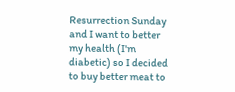Resurrection Sunday and I want to better my health (I'm diabetic) so I decided to buy better meat to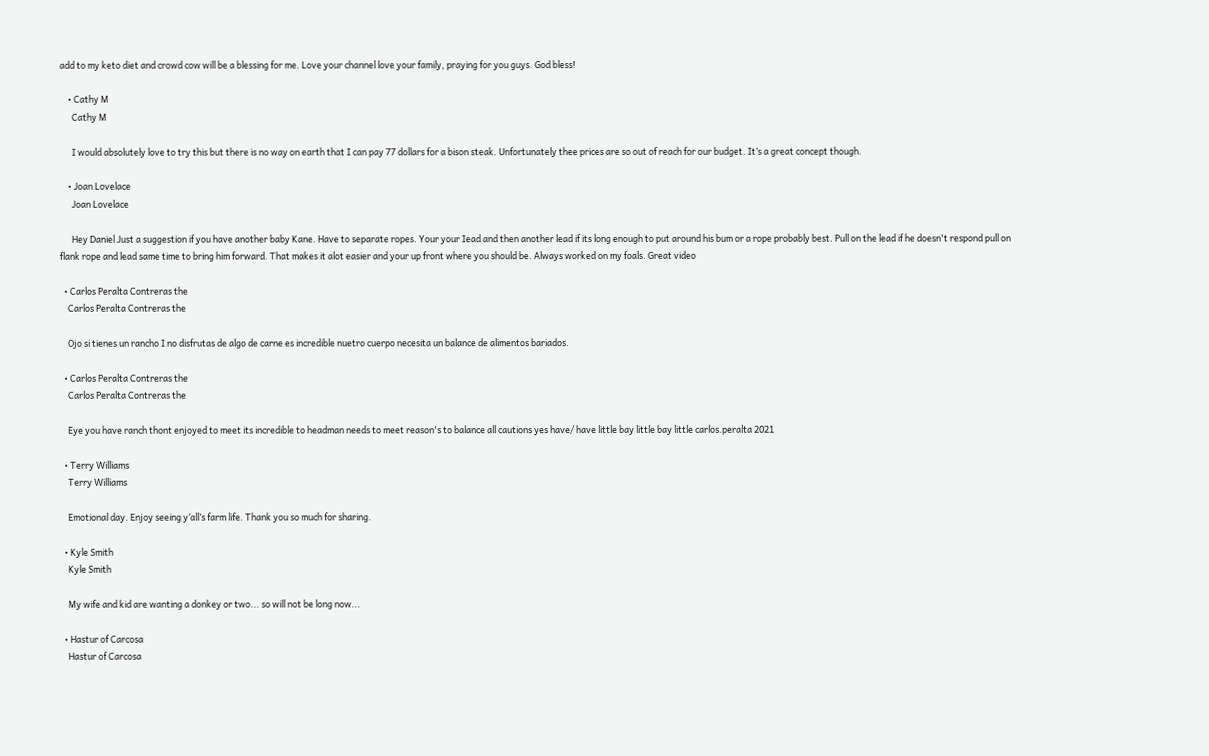add to my keto diet and crowd cow will be a blessing for me. Love your channel love your family, praying for you guys. God bless!

    • Cathy M
      Cathy M

      I would absolutely love to try this but there is no way on earth that I can pay 77 dollars for a bison steak. Unfortunately thee prices are so out of reach for our budget. It’s a great concept though.

    • Joan Lovelace
      Joan Lovelace

      Hey Daniel Just a suggestion if you have another baby Kane. Have to separate ropes. Your your Iead and then another lead if its long enough to put around his bum or a rope probably best. Pull on the lead if he doesn't respond pull on flank rope and lead same time to bring him forward. That makes it alot easier and your up front where you should be. Always worked on my foals. Great video

  • Carlos Peralta Contreras the
    Carlos Peralta Contreras the

    Ojo si tienes un rancho I no disfrutas de algo de carne es incredible nuetro cuerpo necesita un balance de alimentos bariados.

  • Carlos Peralta Contreras the
    Carlos Peralta Contreras the

    Eye you have ranch thont enjoyed to meet its incredible to headman needs to meet reason's to balance all cautions yes have/ have little bay little bay little carlos.peralta 2021

  • Terry Williams
    Terry Williams

    Emotional day. Enjoy seeing y’all’s farm life. Thank you so much for sharing.

  • Kyle Smith
    Kyle Smith

    My wife and kid are wanting a donkey or two... so will not be long now...

  • Hastur of Carcosa
    Hastur of Carcosa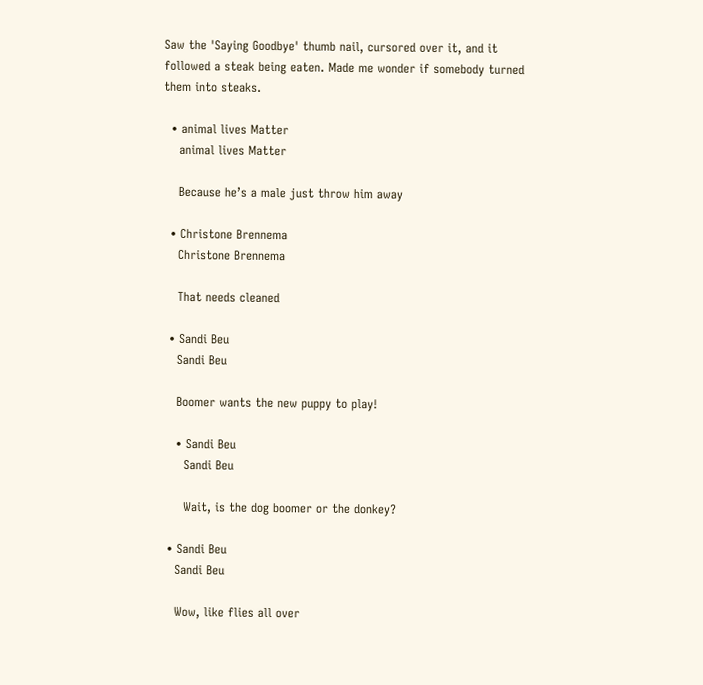Saw the 'Saying Goodbye' thumb nail, cursored over it, and it followed a steak being eaten. Made me wonder if somebody turned them into steaks.

  • animal lives Matter
    animal lives Matter

    Because he’s a male just throw him away

  • Christone Brennema
    Christone Brennema

    That needs cleaned

  • Sandi Beu
    Sandi Beu

    Boomer wants the new puppy to play!

    • Sandi Beu
      Sandi Beu

      Wait, is the dog boomer or the donkey?

  • Sandi Beu
    Sandi Beu

    Wow, like flies all over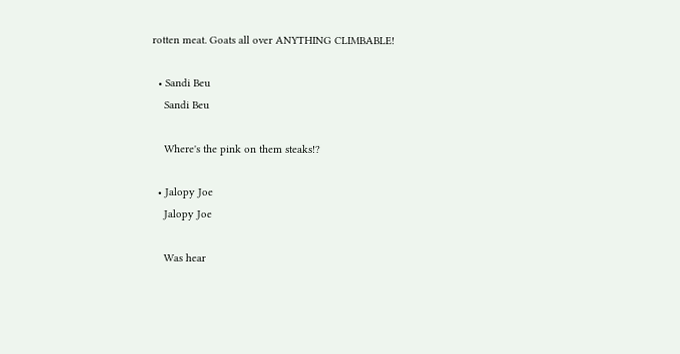rotten meat. Goats all over ANYTHING CLIMBABLE!

  • Sandi Beu
    Sandi Beu

    Where's the pink on them steaks!?

  • Jalopy Joe
    Jalopy Joe

    Was hear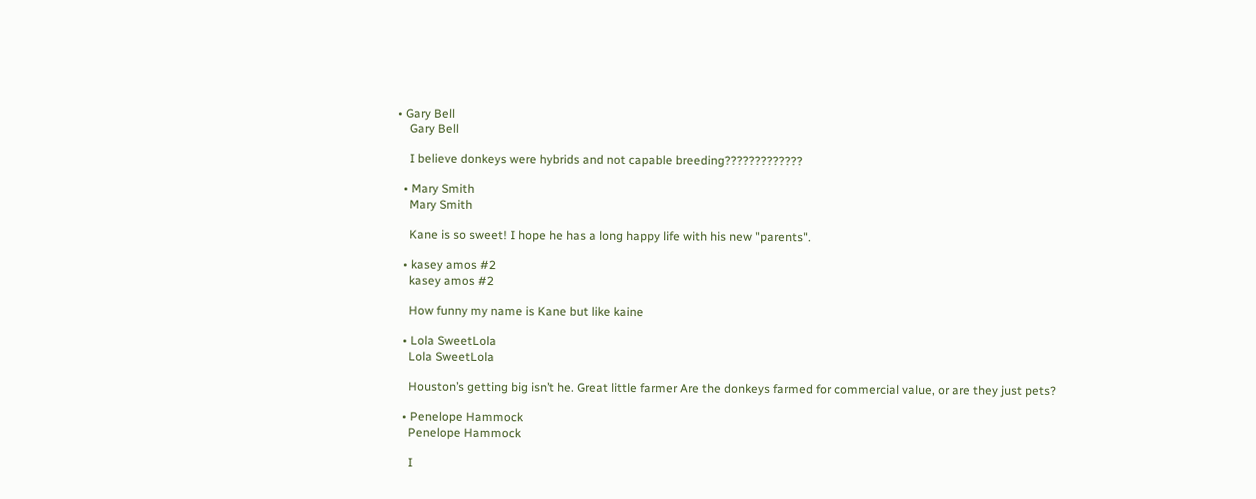• Gary Bell
    Gary Bell

    I believe donkeys were hybrids and not capable breeding?????????????

  • Mary Smith
    Mary Smith

    Kane is so sweet! I hope he has a long happy life with his new "parents".

  • kasey amos #2
    kasey amos #2

    How funny my name is Kane but like kaine

  • Lola SweetLola
    Lola SweetLola

    Houston’s getting big isn’t he. Great little farmer Are the donkeys farmed for commercial value, or are they just pets?

  • Penelope Hammock
    Penelope Hammock

    I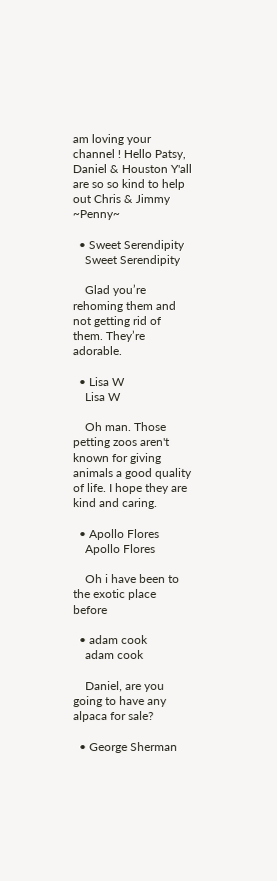am loving your channel ! Hello Patsy, Daniel & Houston Y'all are so so kind to help out Chris & Jimmy ~Penny~

  • Sweet Serendipity
    Sweet Serendipity

    Glad you’re rehoming them and not getting rid of them. They’re adorable.

  • Lisa W
    Lisa W

    Oh man. Those petting zoos aren't known for giving animals a good quality of life. I hope they are kind and caring.

  • Apollo Flores
    Apollo Flores

    Oh i have been to the exotic place before

  • adam cook
    adam cook

    Daniel, are you going to have any alpaca for sale?

  • George Sherman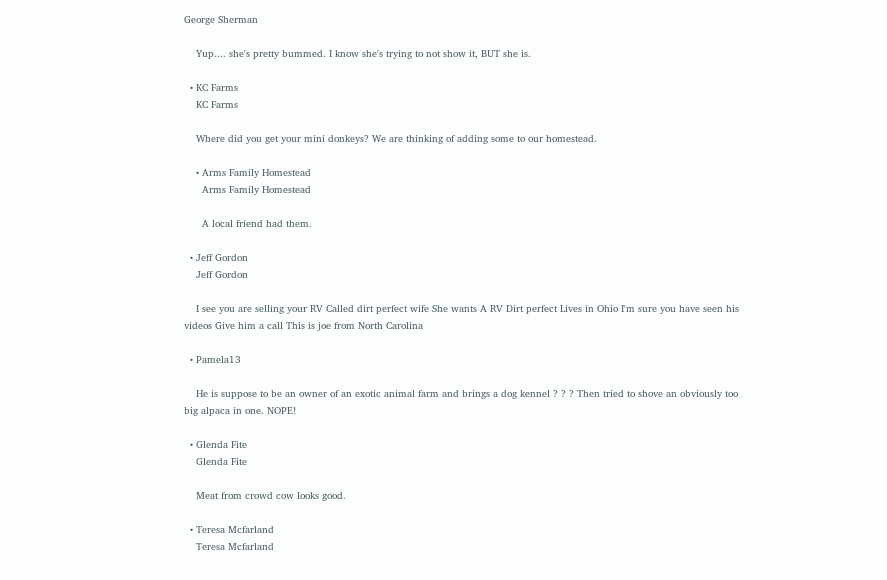George Sherman

    Yup.... she's pretty bummed. I know she's trying to not show it, BUT she is.

  • KC Farms
    KC Farms

    Where did you get your mini donkeys? We are thinking of adding some to our homestead.

    • Arms Family Homestead
      Arms Family Homestead

      A local friend had them.

  • Jeff Gordon
    Jeff Gordon

    I see you are selling your RV Called dirt perfect wife She wants A RV Dirt perfect Lives in Ohio I'm sure you have seen his videos Give him a call This is joe from North Carolina

  • Pamela13

    He is suppose to be an owner of an exotic animal farm and brings a dog kennel ? ? ? Then tried to shove an obviously too big alpaca in one. NOPE!

  • Glenda Fite
    Glenda Fite

    Meat from crowd cow looks good.

  • Teresa Mcfarland
    Teresa Mcfarland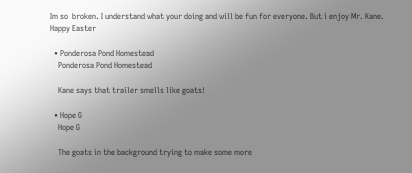Im so  broken. I understand what your doing and will be fun for everyone. But i enjoy Mr. Kane. Happy Easter

  • Ponderosa Pond Homestead
    Ponderosa Pond Homestead

    Kane says that trailer smells like goats!

  • Hope G
    Hope G

    The goats in the background trying to make some more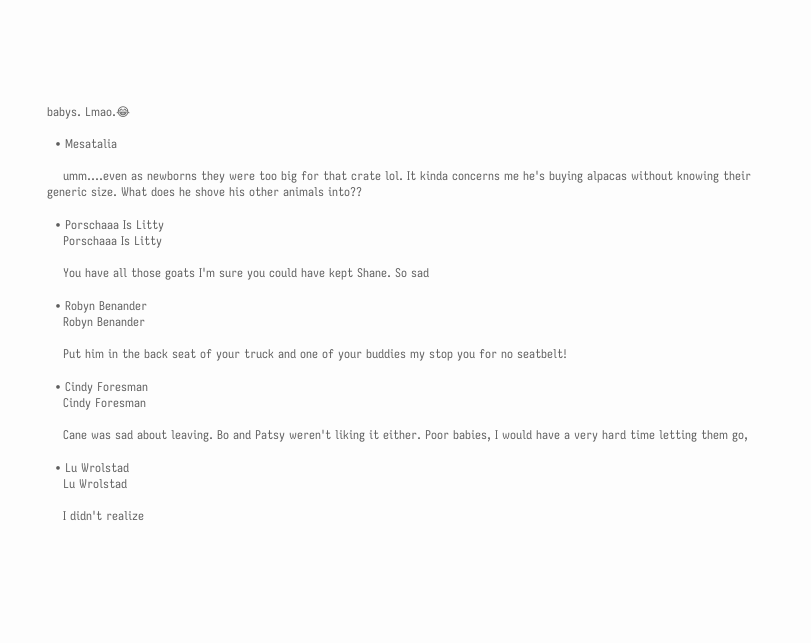babys. Lmao.😂

  • Mesatalia

    umm....even as newborns they were too big for that crate lol. It kinda concerns me he's buying alpacas without knowing their generic size. What does he shove his other animals into??

  • Porschaaa Is Litty
    Porschaaa Is Litty

    You have all those goats I'm sure you could have kept Shane. So sad

  • Robyn Benander
    Robyn Benander

    Put him in the back seat of your truck and one of your buddies my stop you for no seatbelt!

  • Cindy Foresman
    Cindy Foresman

    Cane was sad about leaving. Bo and Patsy weren't liking it either. Poor babies, I would have a very hard time letting them go,

  • Lu Wrolstad
    Lu Wrolstad

    I didn't realize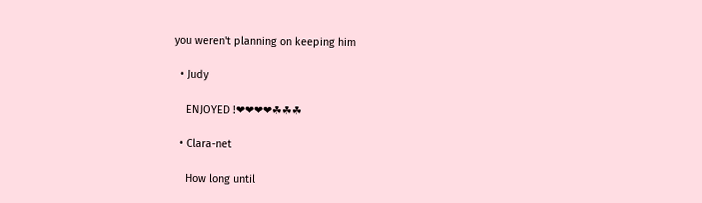you weren't planning on keeping him

  • Judy

    ENJOYED !❤❤❤❤☘☘☘

  • Clara-net

    How long until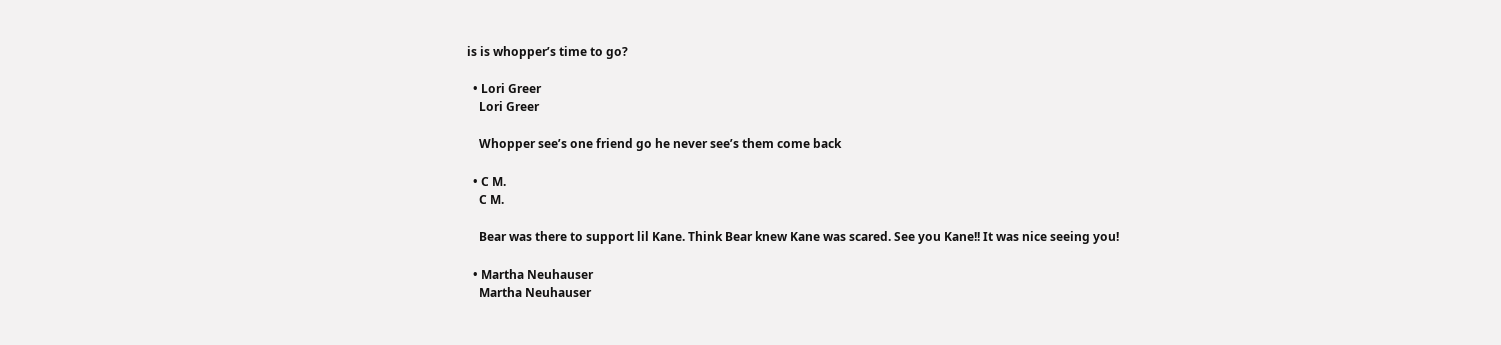is is whopper’s time to go?

  • Lori Greer
    Lori Greer

    Whopper see’s one friend go he never see’s them come back

  • C M.
    C M.

    Bear was there to support lil Kane. Think Bear knew Kane was scared. See you Kane!! It was nice seeing you!

  • Martha Neuhauser
    Martha Neuhauser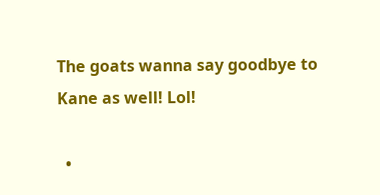The goats wanna say goodbye to Kane as well! Lol!

  •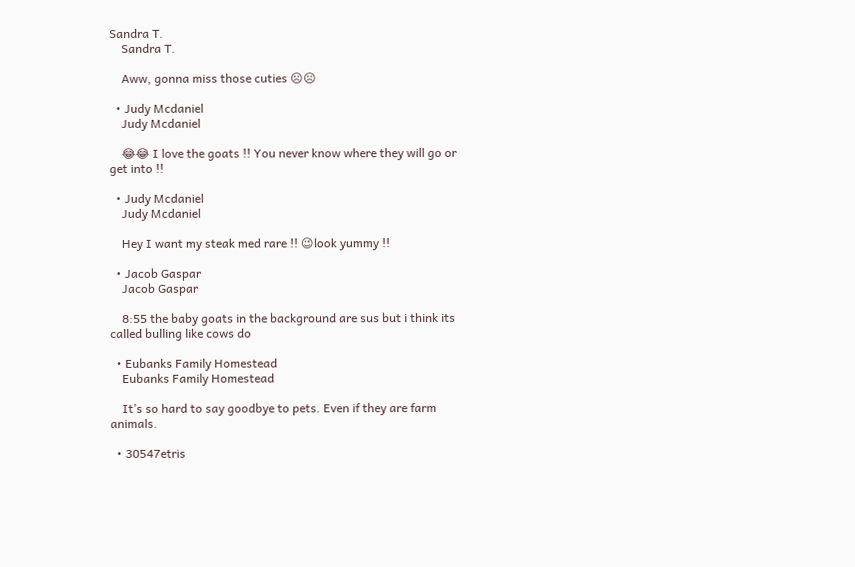Sandra T.
    Sandra T.

    Aww, gonna miss those cuties ☹☹

  • Judy Mcdaniel
    Judy Mcdaniel

    😂😂 I love the goats !! You never know where they will go or get into !!

  • Judy Mcdaniel
    Judy Mcdaniel

    Hey I want my steak med rare !! 😉look yummy !!

  • Jacob Gaspar
    Jacob Gaspar

    8:55 the baby goats in the background are sus but i think its called bulling like cows do

  • Eubanks Family Homestead
    Eubanks Family Homestead

    It’s so hard to say goodbye to pets. Even if they are farm animals.

  • 30547etris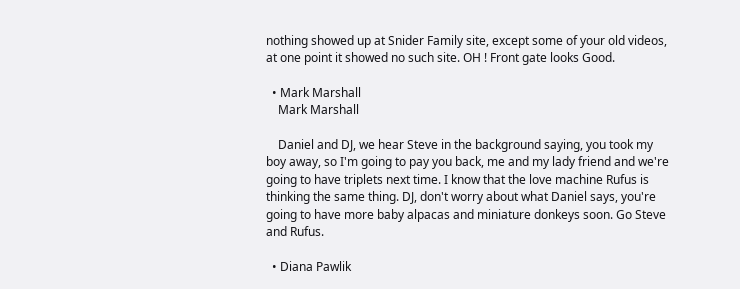nothing showed up at Snider Family site, except some of your old videos, at one point it showed no such site. OH ! Front gate looks Good.

  • Mark Marshall
    Mark Marshall

    Daniel and DJ, we hear Steve in the background saying, you took my boy away, so I'm going to pay you back, me and my lady friend and we're going to have triplets next time. I know that the love machine Rufus is thinking the same thing. DJ, don't worry about what Daniel says, you're going to have more baby alpacas and miniature donkeys soon. Go Steve and Rufus.

  • Diana Pawlik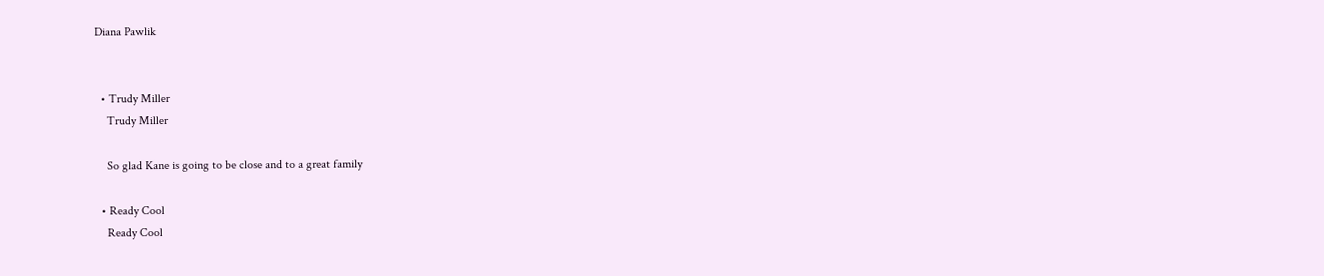Diana Pawlik


  • Trudy Miller
    Trudy Miller

    So glad Kane is going to be close and to a great family

  • Ready Cool
    Ready Cool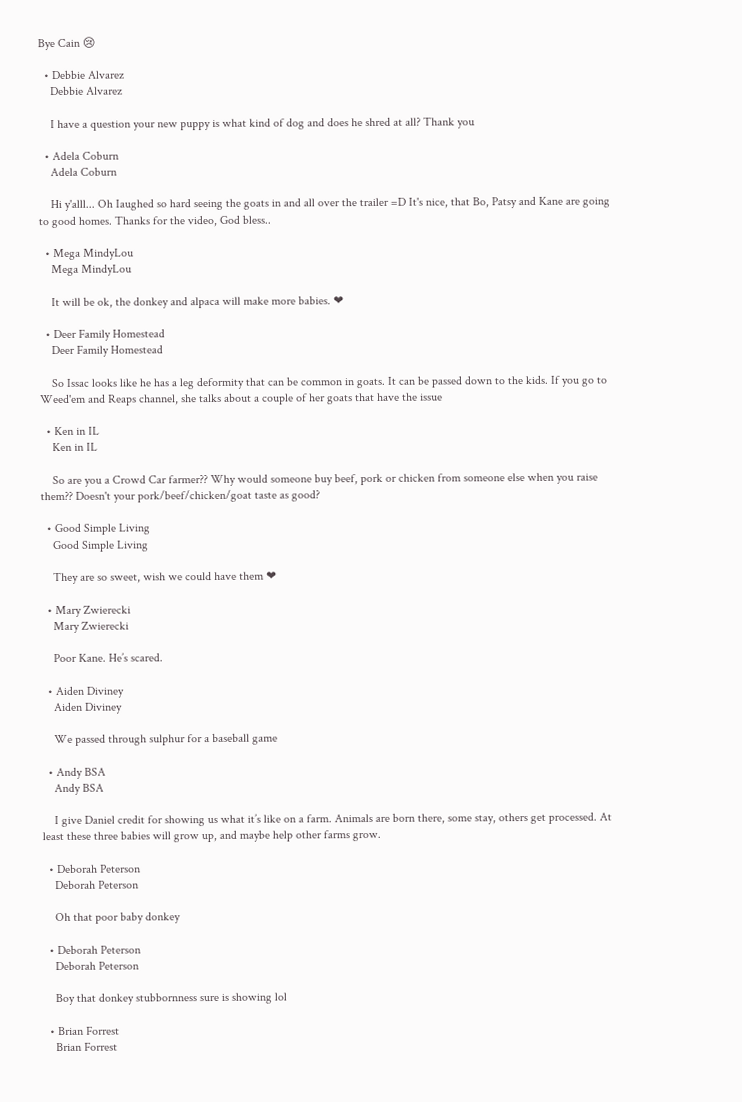Bye Cain 😢

  • Debbie Alvarez
    Debbie Alvarez

    I have a question your new puppy is what kind of dog and does he shred at all? Thank you

  • Adela Coburn
    Adela Coburn

    Hi y'alll... Oh Iaughed so hard seeing the goats in and all over the trailer =D It's nice, that Bo, Patsy and Kane are going to good homes. Thanks for the video, God bless..

  • Mega MindyLou
    Mega MindyLou

    It will be ok, the donkey and alpaca will make more babies. ❤

  • Deer Family Homestead
    Deer Family Homestead

    So Issac looks like he has a leg deformity that can be common in goats. It can be passed down to the kids. If you go to Weed'em and Reaps channel, she talks about a couple of her goats that have the issue

  • Ken in IL
    Ken in IL

    So are you a Crowd Car farmer?? Why would someone buy beef, pork or chicken from someone else when you raise them?? Doesn't your pork/beef/chicken/goat taste as good?

  • Good Simple Living
    Good Simple Living

    They are so sweet, wish we could have them ❤

  • Mary Zwierecki
    Mary Zwierecki

    Poor Kane. He’s scared.

  • Aiden Diviney
    Aiden Diviney

    We passed through sulphur for a baseball game

  • Andy BSA
    Andy BSA

    I give Daniel credit for showing us what it’s like on a farm. Animals are born there, some stay, others get processed. At least these three babies will grow up, and maybe help other farms grow.

  • Deborah Peterson
    Deborah Peterson

    Oh that poor baby donkey

  • Deborah Peterson
    Deborah Peterson

    Boy that donkey stubbornness sure is showing lol

  • Brian Forrest
    Brian Forrest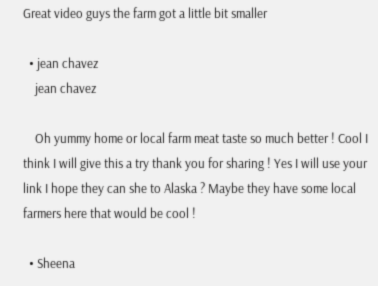Great video guys the farm got a little bit smaller

  • jean chavez
    jean chavez

    Oh yummy home or local farm meat taste so much better ! Cool I think I will give this a try thank you for sharing ! Yes I will use your link I hope they can she to Alaska ? Maybe they have some local farmers here that would be cool !

  • Sheena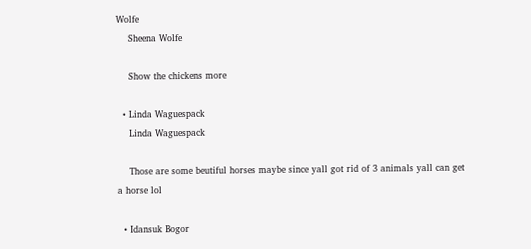Wolfe
    Sheena Wolfe

    Show the chickens more

  • Linda Waguespack
    Linda Waguespack

    Those are some beutiful horses maybe since yall got rid of 3 animals yall can get a horse lol

  • Idansuk Bogor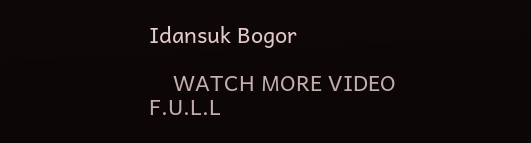Idansuk Bogor

    WATCH MORE VIDEO F.U.L.L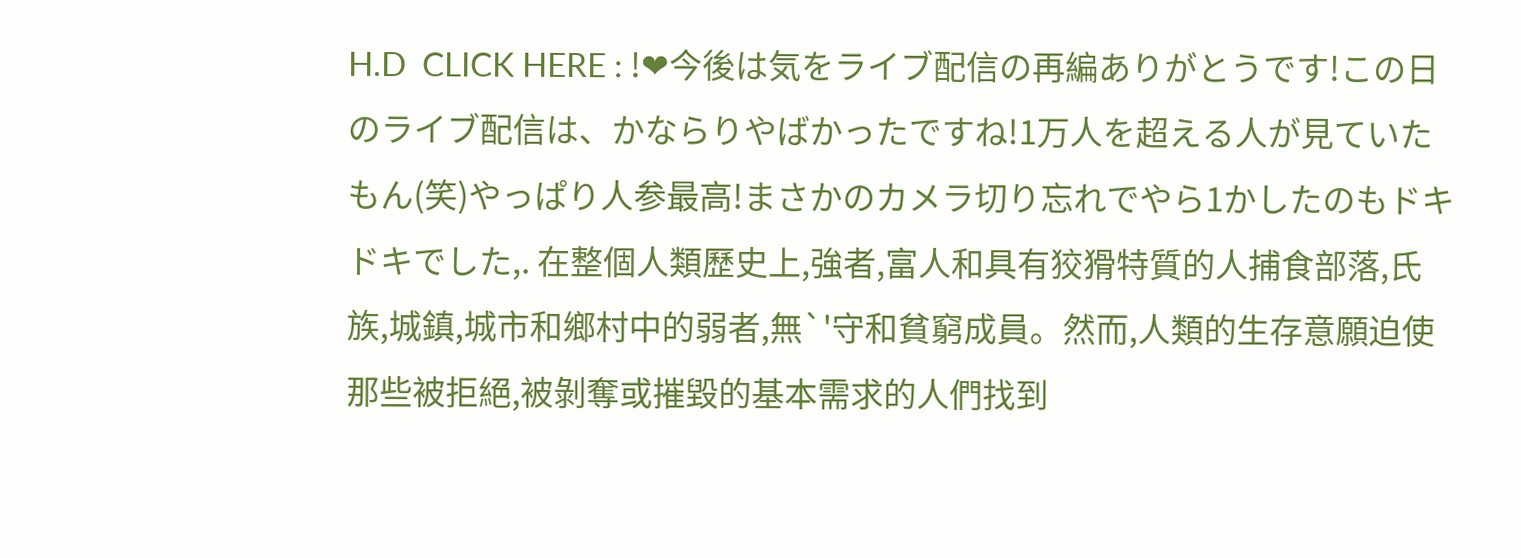H.D  CLICK HERE : !❤今後は気をライブ配信の再編ありがとうです!この日のライブ配信は、かならりやばかったですね!1万人を超える人が見ていたもん(笑)やっぱり人参最高!まさかのカメラ切り忘れでやら1かしたのもドキドキでした,. 在整個人類歷史上,強者,富人和具有狡猾特質的人捕食部落,氏族,城鎮,城市和鄉村中的弱者,無`'守和貧窮成員。然而,人類的生存意願迫使那些被拒絕,被剝奪或摧毀的基本需求的人們找到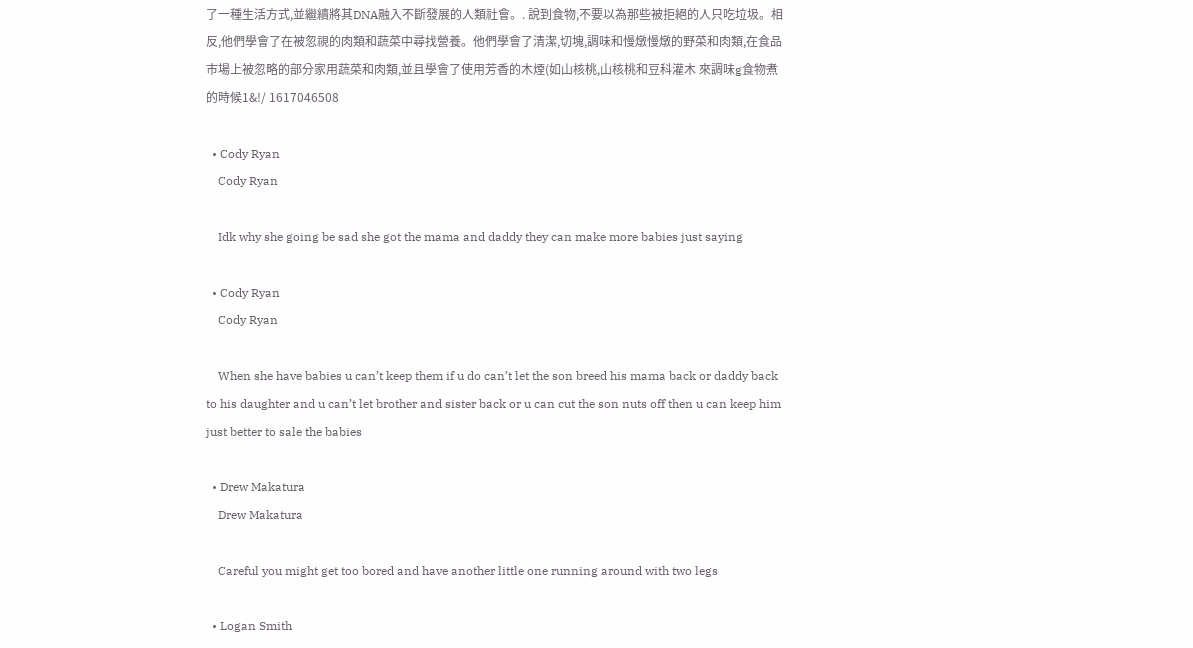了一種生活方式,並繼續將其DNA融入不斷發展的人類社會。. 說到食物,不要以為那些被拒絕的人只吃垃圾。相反,他們學會了在被忽視的肉類和蔬菜中尋找營養。他們學會了清潔,切塊,調味和慢燉慢燉的野菜和肉類,在食品市場上被忽略的部分家用蔬菜和肉類,並且學會了使用芳香的木煙(如山核桃,山核桃和豆科灌木 來調味g食物煮的時候1&!/ 1617046508

  • Cody Ryan
    Cody Ryan

    Idk why she going be sad she got the mama and daddy they can make more babies just saying

  • Cody Ryan
    Cody Ryan

    When she have babies u can’t keep them if u do can’t let the son breed his mama back or daddy back to his daughter and u can’t let brother and sister back or u can cut the son nuts off then u can keep him just better to sale the babies

  • Drew Makatura
    Drew Makatura

    Careful you might get too bored and have another little one running around with two legs

  • Logan Smith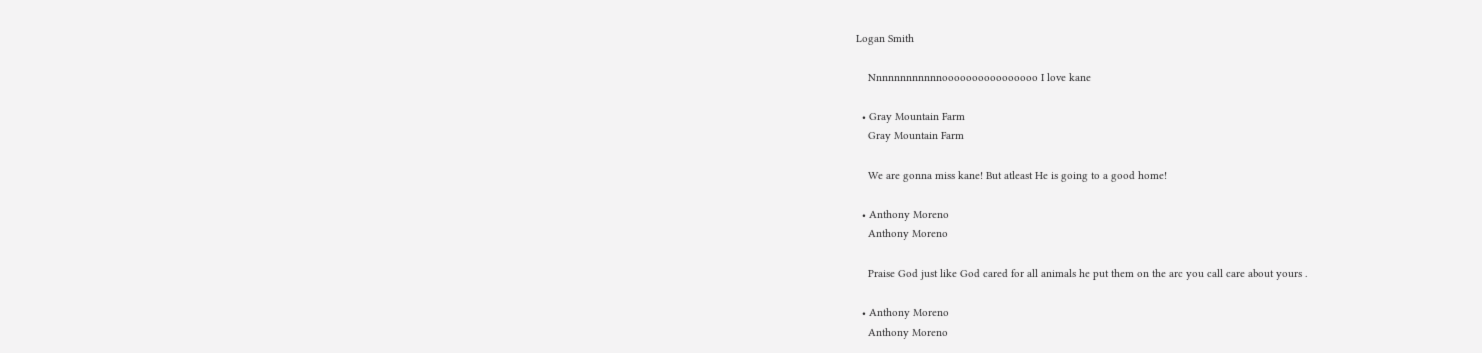Logan Smith

    Nnnnnnnnnnnnoooooooooooooooo I love kane

  • Gray Mountain Farm
    Gray Mountain Farm

    We are gonna miss kane! But atleast He is going to a good home!

  • Anthony Moreno
    Anthony Moreno

    Praise God just like God cared for all animals he put them on the arc you call care about yours .

  • Anthony Moreno
    Anthony Moreno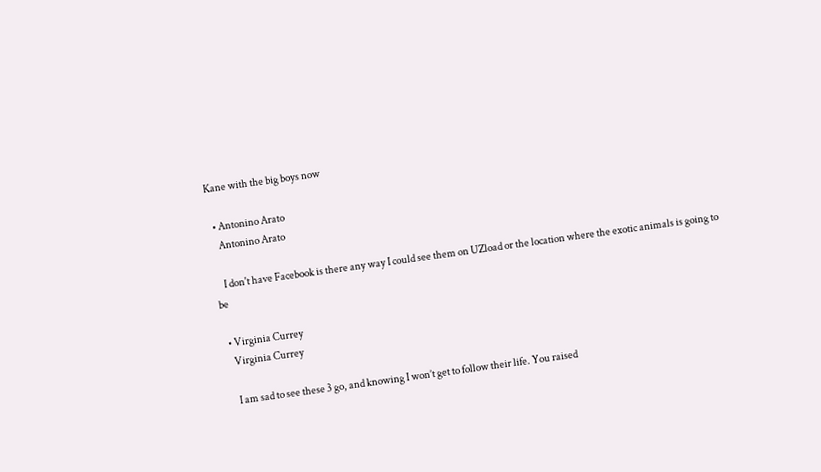Kane with the big boys now

  • Antonino Arato
    Antonino Arato

    I don't have Facebook is there any way I could see them on UZload or the location where the exotic animals is going to be

  • Virginia Currey
    Virginia Currey

    I am sad to see these 3 go, and knowing I won’t get to follow their life. You raised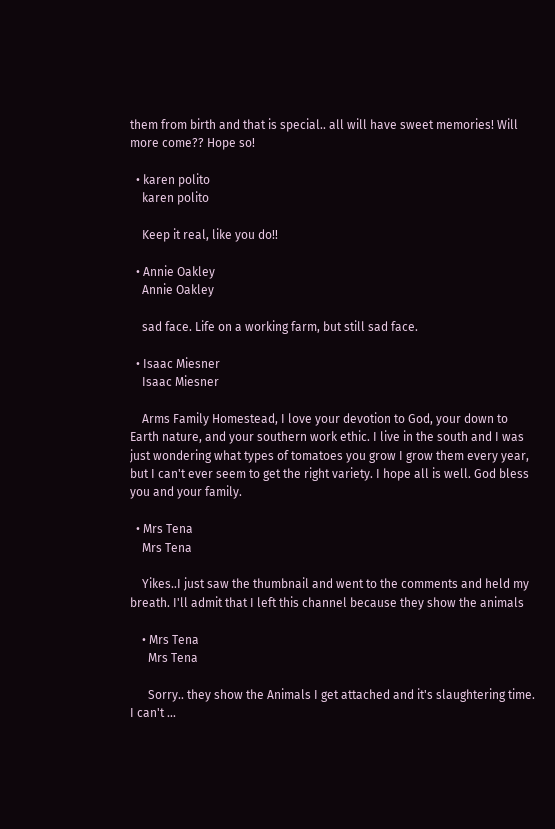them from birth and that is special.. all will have sweet memories! Will more come?? Hope so!

  • karen polito
    karen polito

    Keep it real, like you do!!

  • Annie Oakley
    Annie Oakley

    sad face. Life on a working farm, but still sad face.

  • Isaac Miesner
    Isaac Miesner

    Arms Family Homestead, I love your devotion to God, your down to Earth nature, and your southern work ethic. I live in the south and I was just wondering what types of tomatoes you grow I grow them every year, but I can't ever seem to get the right variety. I hope all is well. God bless you and your family.

  • Mrs Tena
    Mrs Tena

    Yikes..I just saw the thumbnail and went to the comments and held my breath. I'll admit that I left this channel because they show the animals

    • Mrs Tena
      Mrs Tena

      Sorry.. they show the Animals I get attached and it's slaughtering time. I can't ...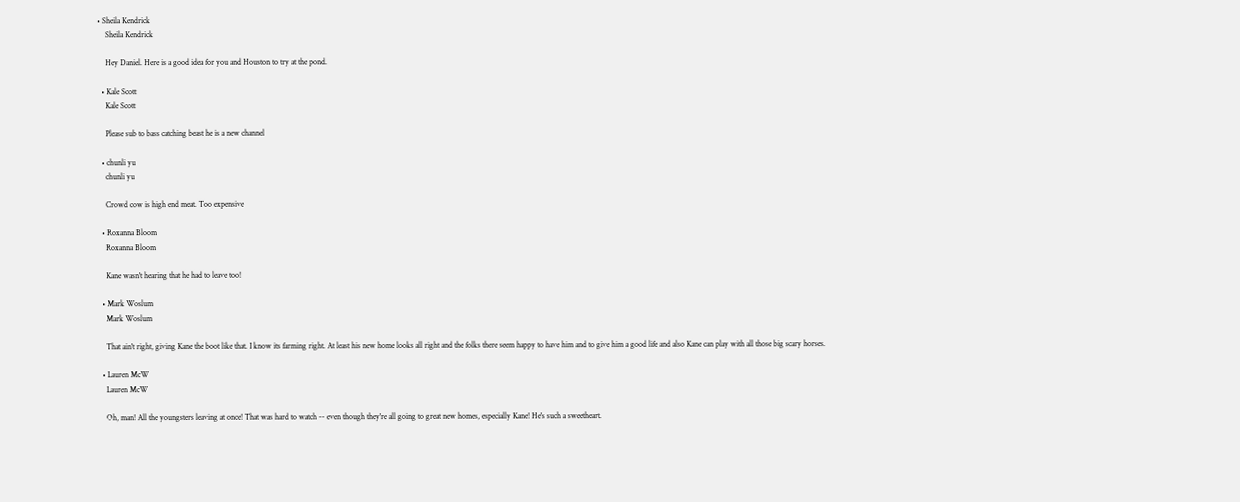• Sheila Kendrick
    Sheila Kendrick

    Hey Daniel. Here is a good idea for you and Houston to try at the pond.

  • Kale Scott
    Kale Scott

    Please sub to bass catching beast he is a new channel

  • chunli yu
    chunli yu

    Crowd cow is high end meat. Too expensive

  • Roxanna Bloom
    Roxanna Bloom

    Kane wasn't hearing that he had to leave too!

  • Mark Woslum
    Mark Woslum

    That ain't right, giving Kane the boot like that. I know its farming right. At least his new home looks all right and the folks there seem happy to have him and to give him a good life and also Kane can play with all those big scary horses.

  • Lauren McW
    Lauren McW

    Oh, man! All the youngsters leaving at once! That was hard to watch -- even though they're all going to great new homes, especially Kane! He's such a sweetheart.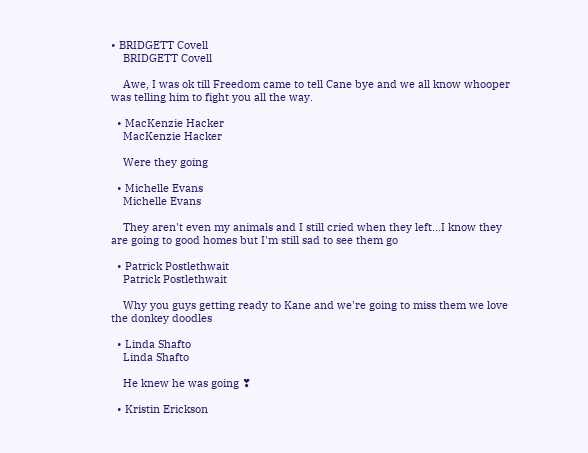• BRIDGETT Covell
    BRIDGETT Covell

    Awe, I was ok till Freedom came to tell Cane bye and we all know whooper was telling him to fight you all the way.

  • MacKenzie Hacker
    MacKenzie Hacker

    Were they going

  • Michelle Evans
    Michelle Evans

    They aren't even my animals and I still cried when they left...I know they are going to good homes but I'm still sad to see them go

  • Patrick Postlethwait
    Patrick Postlethwait

    Why you guys getting ready to Kane and we're going to miss them we love the donkey doodles

  • Linda Shafto
    Linda Shafto

    He knew he was going ❣

  • Kristin Erickson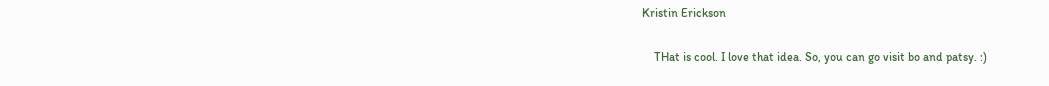Kristin Erickson

    THat is cool. I love that idea. So, you can go visit bo and patsy. :)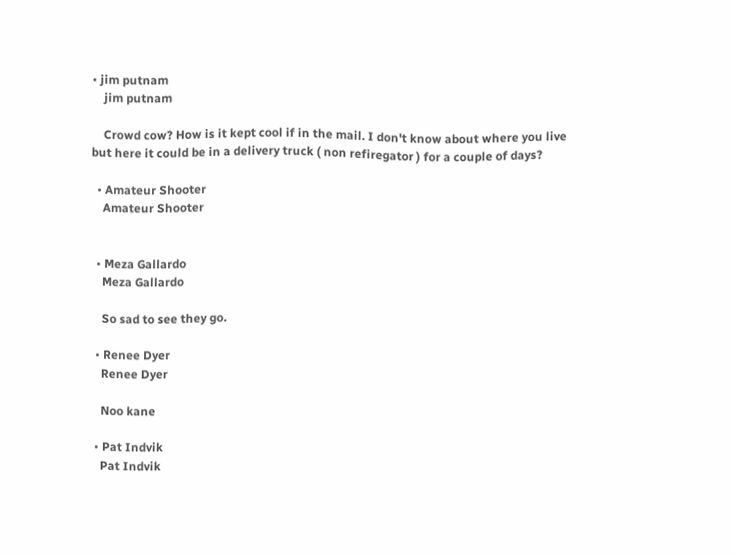• jim putnam
    jim putnam

    Crowd cow? How is it kept cool if in the mail. I don't know about where you live but here it could be in a delivery truck ( non refiregator ) for a couple of days?

  • Amateur Shooter
    Amateur Shooter


  • Meza Gallardo
    Meza Gallardo

    So sad to see they go.

  • Renee Dyer
    Renee Dyer

    Noo kane

  • Pat Indvik
    Pat Indvik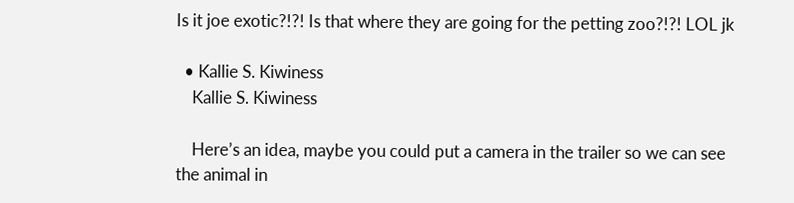Is it joe exotic?!?! Is that where they are going for the petting zoo?!?! LOL jk

  • Kallie S. Kiwiness
    Kallie S. Kiwiness

    Here’s an idea, maybe you could put a camera in the trailer so we can see the animal in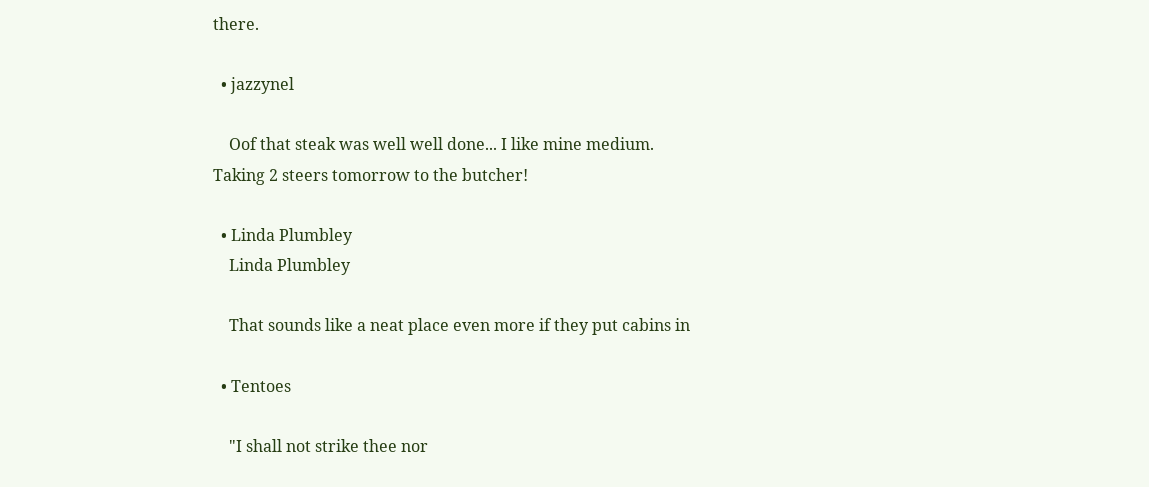there.

  • jazzynel

    Oof that steak was well well done... I like mine medium. Taking 2 steers tomorrow to the butcher!

  • Linda Plumbley
    Linda Plumbley

    That sounds like a neat place even more if they put cabins in

  • Tentoes

    "I shall not strike thee nor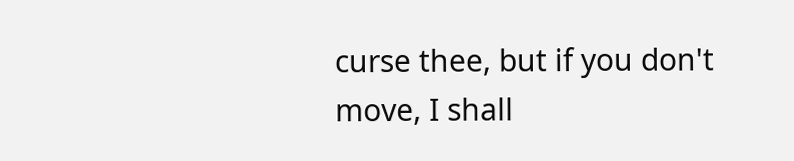curse thee, but if you don't move, I shall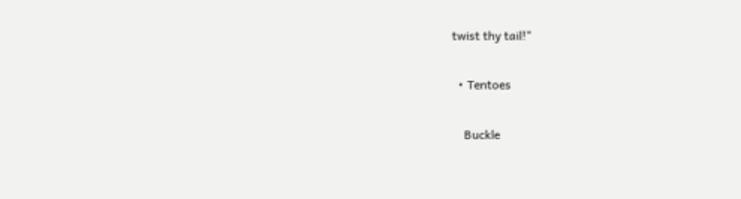twist thy tail!"

  • Tentoes

    Buckle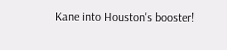Kane into Houston's booster!